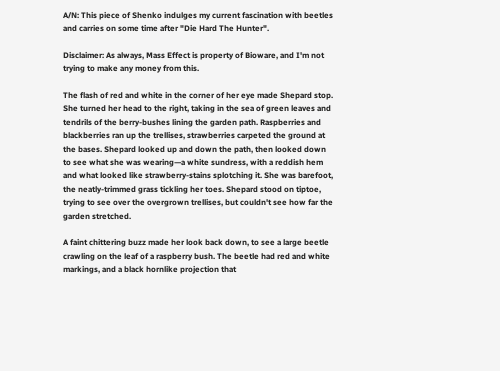A/N: This piece of Shenko indulges my current fascination with beetles and carries on some time after "Die Hard The Hunter".

Disclaimer: As always, Mass Effect is property of Bioware, and I'm not trying to make any money from this.

The flash of red and white in the corner of her eye made Shepard stop. She turned her head to the right, taking in the sea of green leaves and tendrils of the berry-bushes lining the garden path. Raspberries and blackberries ran up the trellises, strawberries carpeted the ground at the bases. Shepard looked up and down the path, then looked down to see what she was wearing—a white sundress, with a reddish hem and what looked like strawberry-stains splotching it. She was barefoot, the neatly-trimmed grass tickling her toes. Shepard stood on tiptoe, trying to see over the overgrown trellises, but couldn't see how far the garden stretched.

A faint chittering buzz made her look back down, to see a large beetle crawling on the leaf of a raspberry bush. The beetle had red and white markings, and a black hornlike projection that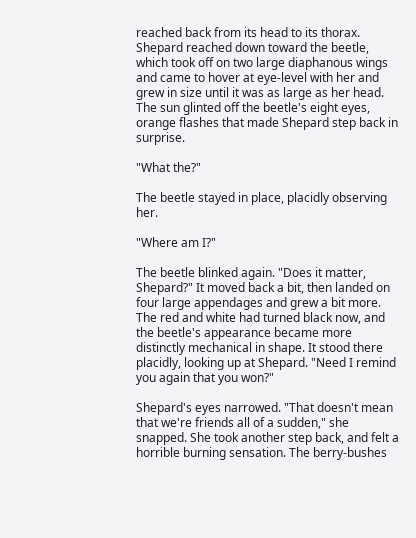reached back from its head to its thorax. Shepard reached down toward the beetle, which took off on two large diaphanous wings and came to hover at eye-level with her and grew in size until it was as large as her head. The sun glinted off the beetle's eight eyes, orange flashes that made Shepard step back in surprise.

"What the?"

The beetle stayed in place, placidly observing her.

"Where am I?"

The beetle blinked again. "Does it matter, Shepard?" It moved back a bit, then landed on four large appendages and grew a bit more. The red and white had turned black now, and the beetle's appearance became more distinctly mechanical in shape. It stood there placidly, looking up at Shepard. "Need I remind you again that you won?"

Shepard's eyes narrowed. "That doesn't mean that we're friends all of a sudden," she snapped. She took another step back, and felt a horrible burning sensation. The berry-bushes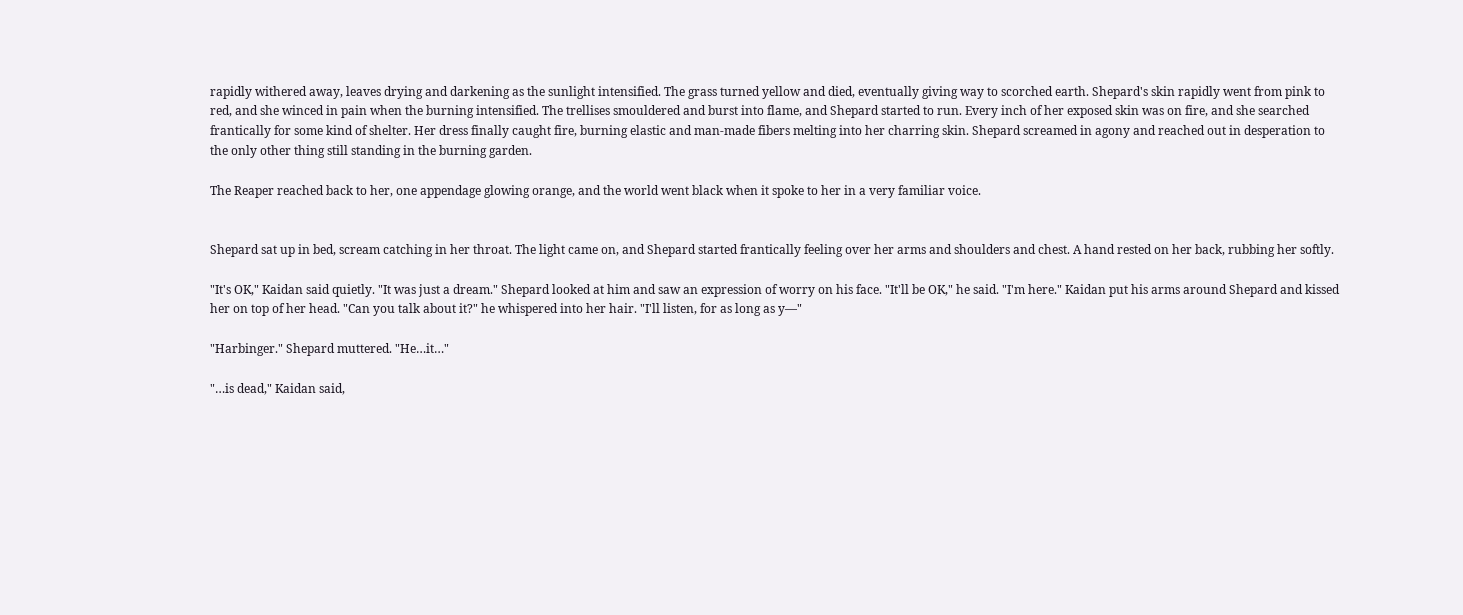rapidly withered away, leaves drying and darkening as the sunlight intensified. The grass turned yellow and died, eventually giving way to scorched earth. Shepard's skin rapidly went from pink to red, and she winced in pain when the burning intensified. The trellises smouldered and burst into flame, and Shepard started to run. Every inch of her exposed skin was on fire, and she searched frantically for some kind of shelter. Her dress finally caught fire, burning elastic and man-made fibers melting into her charring skin. Shepard screamed in agony and reached out in desperation to the only other thing still standing in the burning garden.

The Reaper reached back to her, one appendage glowing orange, and the world went black when it spoke to her in a very familiar voice.


Shepard sat up in bed, scream catching in her throat. The light came on, and Shepard started frantically feeling over her arms and shoulders and chest. A hand rested on her back, rubbing her softly.

"It's OK," Kaidan said quietly. "It was just a dream." Shepard looked at him and saw an expression of worry on his face. "It'll be OK," he said. "I'm here." Kaidan put his arms around Shepard and kissed her on top of her head. "Can you talk about it?" he whispered into her hair. "I'll listen, for as long as y—"

"Harbinger." Shepard muttered. "He…it…"

"…is dead," Kaidan said,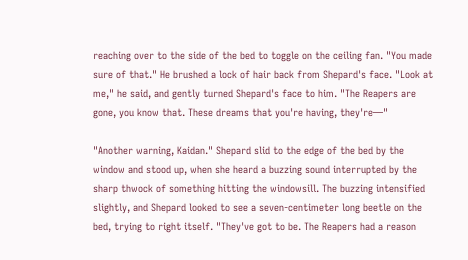reaching over to the side of the bed to toggle on the ceiling fan. "You made sure of that." He brushed a lock of hair back from Shepard's face. "Look at me," he said, and gently turned Shepard's face to him. "The Reapers are gone, you know that. These dreams that you're having, they're—"

"Another warning, Kaidan." Shepard slid to the edge of the bed by the window and stood up, when she heard a buzzing sound interrupted by the sharp thwock of something hitting the windowsill. The buzzing intensified slightly, and Shepard looked to see a seven-centimeter long beetle on the bed, trying to right itself. "They've got to be. The Reapers had a reason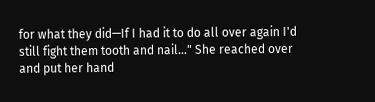for what they did—If I had it to do all over again I'd still fight them tooth and nail…" She reached over and put her hand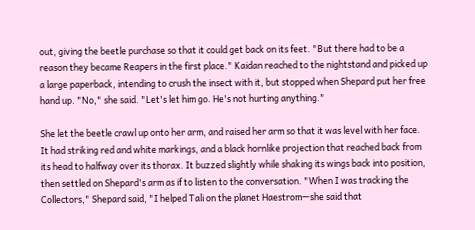out, giving the beetle purchase so that it could get back on its feet. "But there had to be a reason they became Reapers in the first place." Kaidan reached to the nightstand and picked up a large paperback, intending to crush the insect with it, but stopped when Shepard put her free hand up. "No," she said. "Let's let him go. He's not hurting anything."

She let the beetle crawl up onto her arm, and raised her arm so that it was level with her face. It had striking red and white markings, and a black hornlike projection that reached back from its head to halfway over its thorax. It buzzed slightly while shaking its wings back into position, then settled on Shepard's arm as if to listen to the conversation. "When I was tracking the Collectors," Shepard said, "I helped Tali on the planet Haestrom—she said that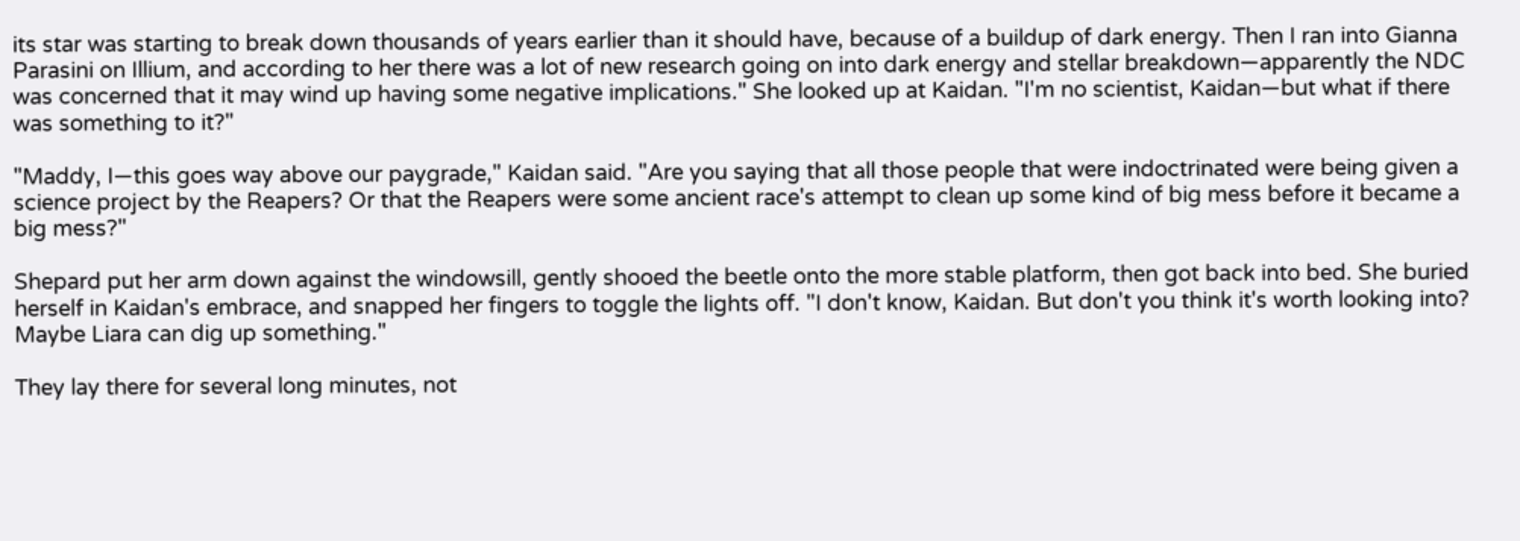its star was starting to break down thousands of years earlier than it should have, because of a buildup of dark energy. Then I ran into Gianna Parasini on Illium, and according to her there was a lot of new research going on into dark energy and stellar breakdown—apparently the NDC was concerned that it may wind up having some negative implications." She looked up at Kaidan. "I'm no scientist, Kaidan—but what if there was something to it?"

"Maddy, I—this goes way above our paygrade," Kaidan said. "Are you saying that all those people that were indoctrinated were being given a science project by the Reapers? Or that the Reapers were some ancient race's attempt to clean up some kind of big mess before it became a big mess?"

Shepard put her arm down against the windowsill, gently shooed the beetle onto the more stable platform, then got back into bed. She buried herself in Kaidan's embrace, and snapped her fingers to toggle the lights off. "I don't know, Kaidan. But don't you think it's worth looking into? Maybe Liara can dig up something."

They lay there for several long minutes, not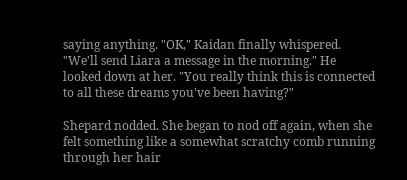saying anything. "OK," Kaidan finally whispered. "We'll send Liara a message in the morning." He looked down at her. "You really think this is connected to all these dreams you've been having?"

Shepard nodded. She began to nod off again, when she felt something like a somewhat scratchy comb running through her hair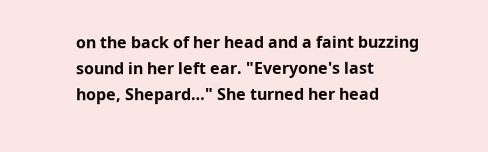on the back of her head and a faint buzzing sound in her left ear. "Everyone's last hope, Shepard…" She turned her head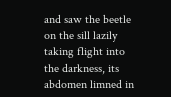and saw the beetle on the sill lazily taking flight into the darkness, its abdomen limned in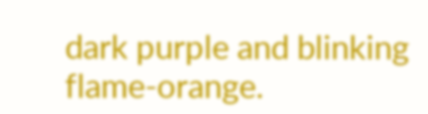dark purple and blinking flame-orange.